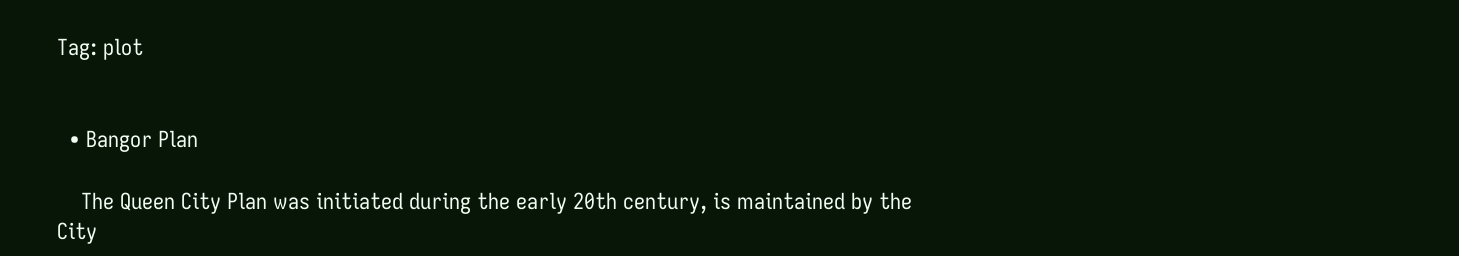Tag: plot


  • Bangor Plan

    The Queen City Plan was initiated during the early 20th century, is maintained by the City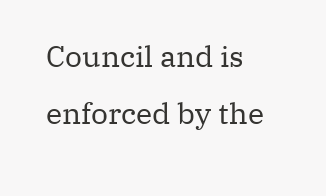Council and is enforced by the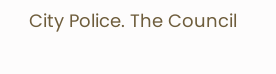City Police. The Council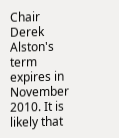Chair Derek Alston's term expires in November 2010. It is likely that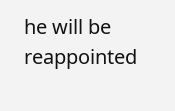he will be reappointed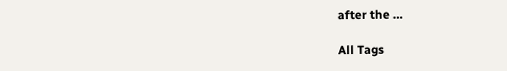after the …

All Tags